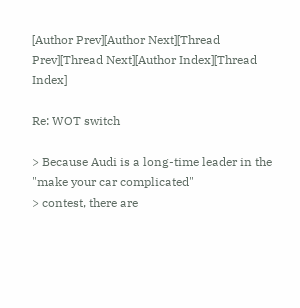[Author Prev][Author Next][Thread Prev][Thread Next][Author Index][Thread Index]

Re: WOT switch

> Because Audi is a long-time leader in the "make your car complicated"
> contest, there are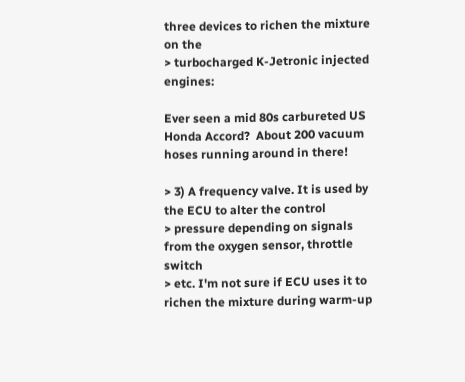three devices to richen the mixture on the
> turbocharged K-Jetronic injected engines:

Ever seen a mid 80s carbureted US Honda Accord?  About 200 vacuum
hoses running around in there!

> 3) A frequency valve. It is used by the ECU to alter the control
> pressure depending on signals from the oxygen sensor, throttle switch
> etc. I'm not sure if ECU uses it to richen the mixture during warm-up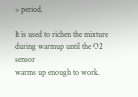> period.

It is used to richen the mixture during warmup until the O2 sensor
warms up enough to work.